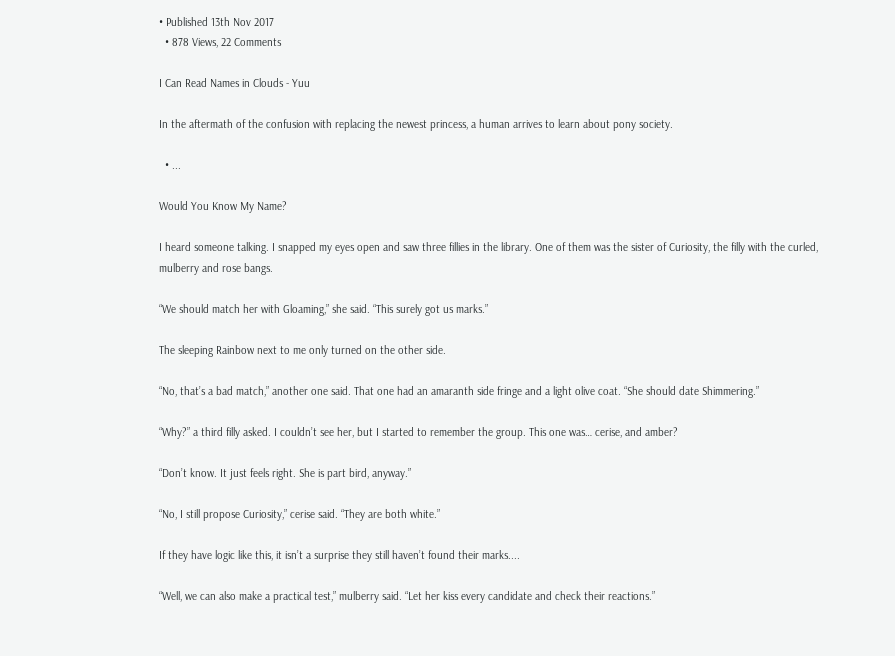• Published 13th Nov 2017
  • 878 Views, 22 Comments

I Can Read Names in Clouds - Yuu

In the aftermath of the confusion with replacing the newest princess, a human arrives to learn about pony society.

  • ...

Would You Know My Name?

I heard someone talking. I snapped my eyes open and saw three fillies in the library. One of them was the sister of Curiosity, the filly with the curled, mulberry and rose bangs.

“We should match her with Gloaming,” she said. “This surely got us marks.”

The sleeping Rainbow next to me only turned on the other side.

“No, that’s a bad match,” another one said. That one had an amaranth side fringe and a light olive coat. “She should date Shimmering.”

“Why?” a third filly asked. I couldn’t see her, but I started to remember the group. This one was… cerise, and amber?

“Don’t know. It just feels right. She is part bird, anyway.”

“No, I still propose Curiosity,” cerise said. “They are both white.”

If they have logic like this, it isn’t a surprise they still haven’t found their marks....

“Well, we can also make a practical test,” mulberry said. “Let her kiss every candidate and check their reactions.”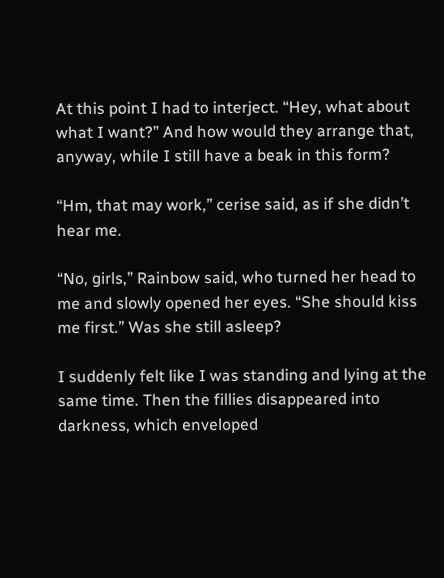At this point I had to interject. “Hey, what about what I want?” And how would they arrange that, anyway, while I still have a beak in this form?

“Hm, that may work,” cerise said, as if she didn’t hear me.

“No, girls,” Rainbow said, who turned her head to me and slowly opened her eyes. “She should kiss me first.” Was she still asleep?

I suddenly felt like I was standing and lying at the same time. Then the fillies disappeared into darkness, which enveloped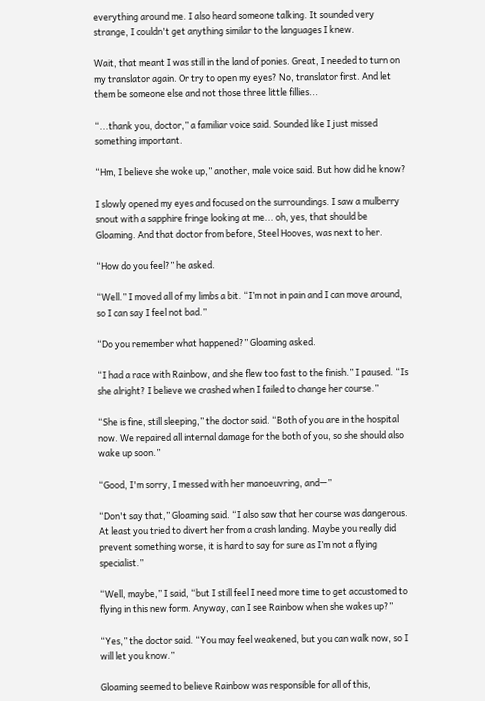everything around me. I also heard someone talking. It sounded very strange, I couldn't get anything similar to the languages I knew.

Wait, that meant I was still in the land of ponies. Great, I needed to turn on my translator again. Or try to open my eyes? No, translator first. And let them be someone else and not those three little fillies...

“...thank you, doctor,” a familiar voice said. Sounded like I just missed something important.

“Hm, I believe she woke up,” another, male voice said. But how did he know?

I slowly opened my eyes and focused on the surroundings. I saw a mulberry snout with a sapphire fringe looking at me... oh, yes, that should be Gloaming. And that doctor from before, Steel Hooves, was next to her.

“How do you feel?” he asked.

“Well.” I moved all of my limbs a bit. “I’m not in pain and I can move around, so I can say I feel not bad.”

“Do you remember what happened?” Gloaming asked.

“I had a race with Rainbow, and she flew too fast to the finish.” I paused. “Is she alright? I believe we crashed when I failed to change her course.”

“She is fine, still sleeping,” the doctor said. “Both of you are in the hospital now. We repaired all internal damage for the both of you, so she should also wake up soon.”

“Good, I'm sorry, I messed with her manoeuvring, and—”

“Don't say that,” Gloaming said. “I also saw that her course was dangerous. At least you tried to divert her from a crash landing. Maybe you really did prevent something worse, it is hard to say for sure as I’m not a flying specialist.”

“Well, maybe,” I said, “but I still feel I need more time to get accustomed to flying in this new form. Anyway, can I see Rainbow when she wakes up?”

“Yes,” the doctor said. “You may feel weakened, but you can walk now, so I will let you know.”

Gloaming seemed to believe Rainbow was responsible for all of this,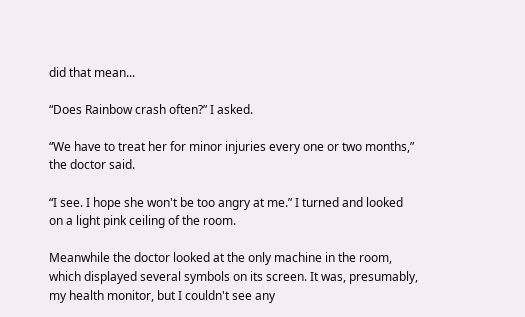did that mean...

“Does Rainbow crash often?” I asked.

“We have to treat her for minor injuries every one or two months,” the doctor said.

“I see. I hope she won't be too angry at me.” I turned and looked on a light pink ceiling of the room.

Meanwhile the doctor looked at the only machine in the room, which displayed several symbols on its screen. It was, presumably, my health monitor, but I couldn't see any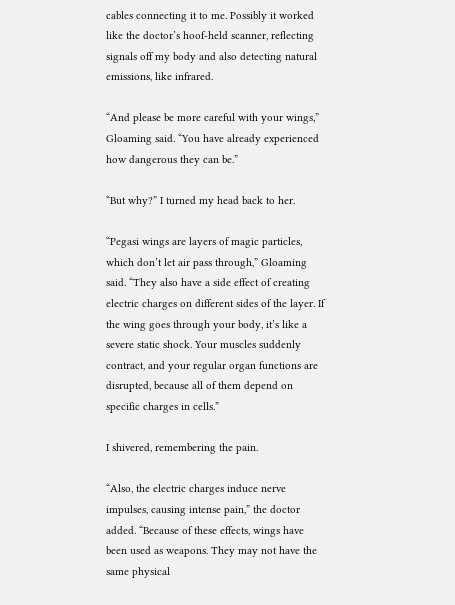cables connecting it to me. Possibly it worked like the doctor’s hoof-held scanner, reflecting signals off my body and also detecting natural emissions, like infrared.

“And please be more careful with your wings,” Gloaming said. “You have already experienced how dangerous they can be.”

“But why?” I turned my head back to her.

“Pegasi wings are layers of magic particles, which don’t let air pass through,” Gloaming said. “They also have a side effect of creating electric charges on different sides of the layer. If the wing goes through your body, it’s like a severe static shock. Your muscles suddenly contract, and your regular organ functions are disrupted, because all of them depend on specific charges in cells.”

I shivered, remembering the pain.

“Also, the electric charges induce nerve impulses, causing intense pain,” the doctor added. “Because of these effects, wings have been used as weapons. They may not have the same physical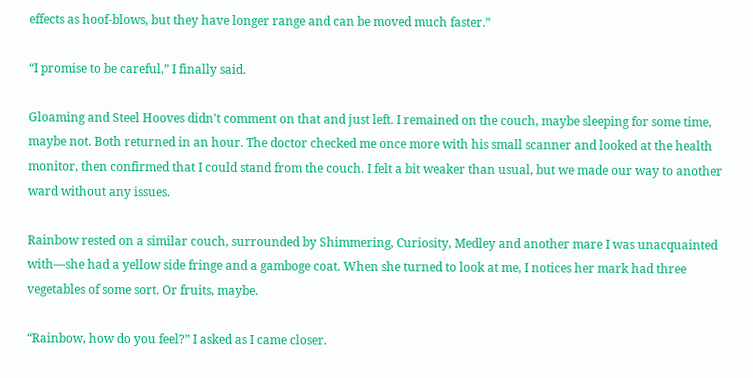effects as hoof-blows, but they have longer range and can be moved much faster.”

“I promise to be careful,” I finally said.

Gloaming and Steel Hooves didn't comment on that and just left. I remained on the couch, maybe sleeping for some time, maybe not. Both returned in an hour. The doctor checked me once more with his small scanner and looked at the health monitor, then confirmed that I could stand from the couch. I felt a bit weaker than usual, but we made our way to another ward without any issues.

Rainbow rested on a similar couch, surrounded by Shimmering, Curiosity, Medley and another mare I was unacquainted with—she had a yellow side fringe and a gamboge coat. When she turned to look at me, I notices her mark had three vegetables of some sort. Or fruits, maybe.

“Rainbow, how do you feel?” I asked as I came closer.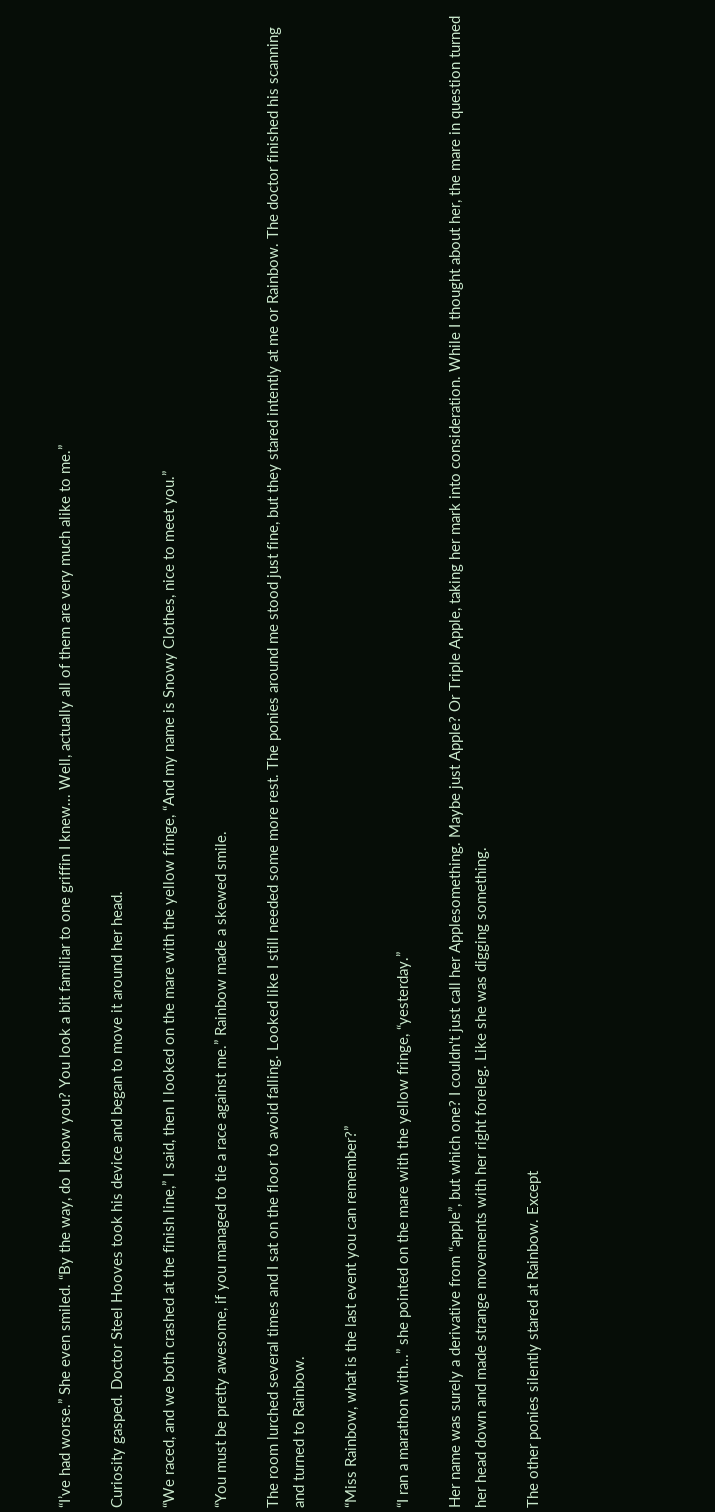“I’ve had worse.” She even smiled. “By the way, do I know you? You look a bit familiar to one griffin I knew... Well, actually all of them are very much alike to me.”

Curiosity gasped. Doctor Steel Hooves took his device and began to move it around her head.

“We raced, and we both crashed at the finish line,” I said, then I looked on the mare with the yellow fringe, “And my name is Snowy Clothes, nice to meet you.”

“You must be pretty awesome, if you managed to tie a race against me.” Rainbow made a skewed smile.

The room lurched several times and I sat on the floor to avoid falling. Looked like I still needed some more rest. The ponies around me stood just fine, but they stared intently at me or Rainbow. The doctor finished his scanning and turned to Rainbow.

“Miss Rainbow, what is the last event you can remember?”

“I ran a marathon with...” she pointed on the mare with the yellow fringe, “yesterday.”

Her name was surely a derivative from “apple”, but which one? I couldn't just call her Applesomething. Maybe just Apple? Or Triple Apple, taking her mark into consideration. While I thought about her, the mare in question turned her head down and made strange movements with her right foreleg. Like she was digging something.

The other ponies silently stared at Rainbow. Except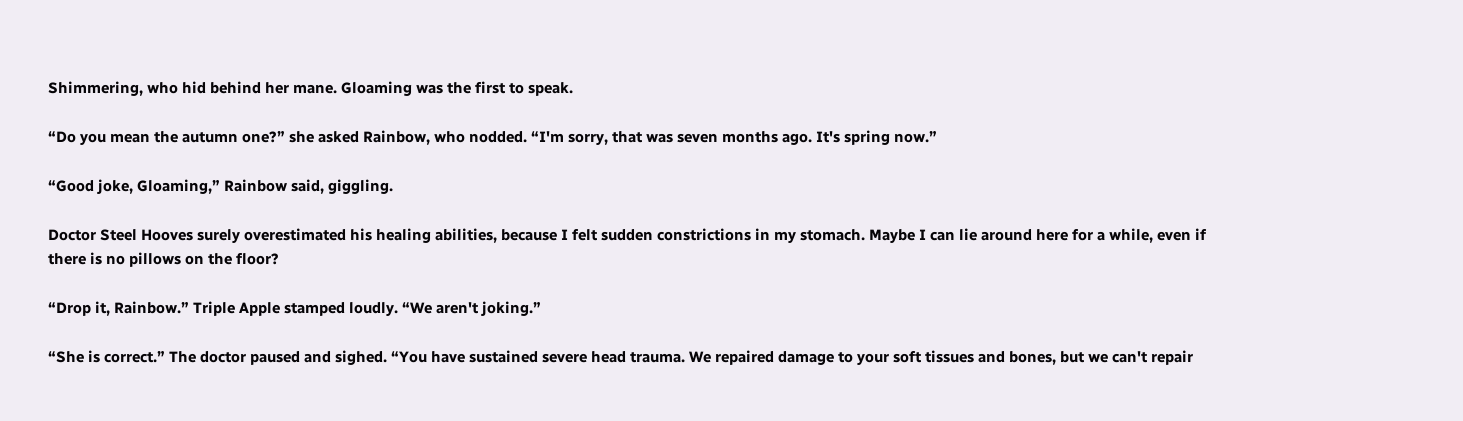Shimmering, who hid behind her mane. Gloaming was the first to speak.

“Do you mean the autumn one?” she asked Rainbow, who nodded. “I'm sorry, that was seven months ago. It's spring now.”

“Good joke, Gloaming,” Rainbow said, giggling.

Doctor Steel Hooves surely overestimated his healing abilities, because I felt sudden constrictions in my stomach. Maybe I can lie around here for a while, even if there is no pillows on the floor?

“Drop it, Rainbow.” Triple Apple stamped loudly. “We aren't joking.”

“She is correct.” The doctor paused and sighed. “You have sustained severe head trauma. We repaired damage to your soft tissues and bones, but we can't repair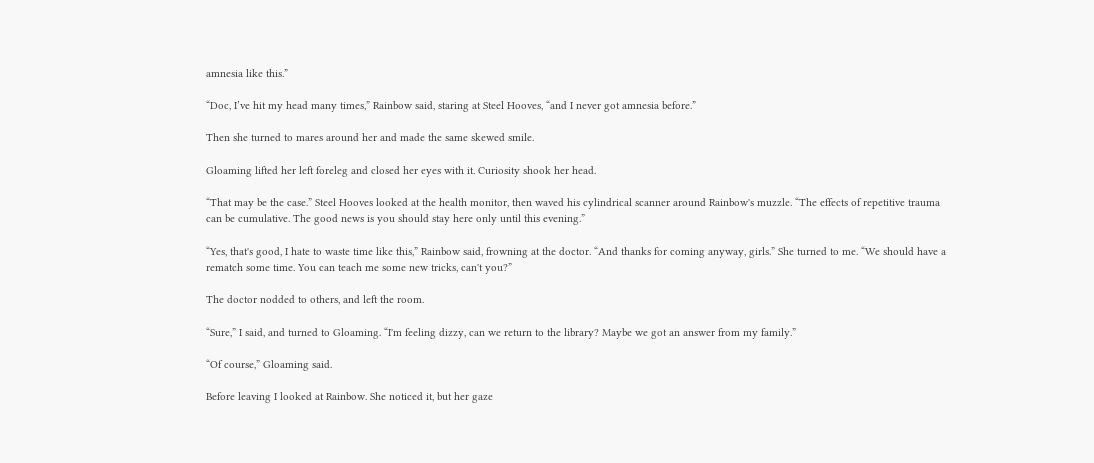amnesia like this.”

“Doc, I’ve hit my head many times,” Rainbow said, staring at Steel Hooves, “and I never got amnesia before.”

Then she turned to mares around her and made the same skewed smile.

Gloaming lifted her left foreleg and closed her eyes with it. Curiosity shook her head.

“That may be the case.” Steel Hooves looked at the health monitor, then waved his cylindrical scanner around Rainbow's muzzle. “The effects of repetitive trauma can be cumulative. The good news is you should stay here only until this evening.”

“Yes, that's good, I hate to waste time like this,” Rainbow said, frowning at the doctor. “And thanks for coming anyway, girls.” She turned to me. “We should have a rematch some time. You can teach me some new tricks, can't you?”

The doctor nodded to others, and left the room.

“Sure,” I said, and turned to Gloaming. “I'm feeling dizzy, can we return to the library? Maybe we got an answer from my family.”

“Of course,” Gloaming said.

Before leaving I looked at Rainbow. She noticed it, but her gaze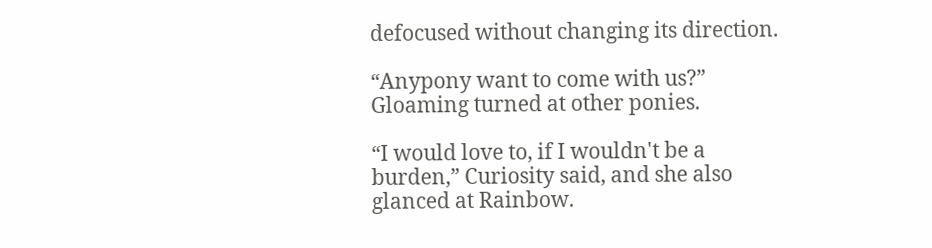defocused without changing its direction.

“Anypony want to come with us?” Gloaming turned at other ponies.

“I would love to, if I wouldn't be a burden,” Curiosity said, and she also glanced at Rainbow.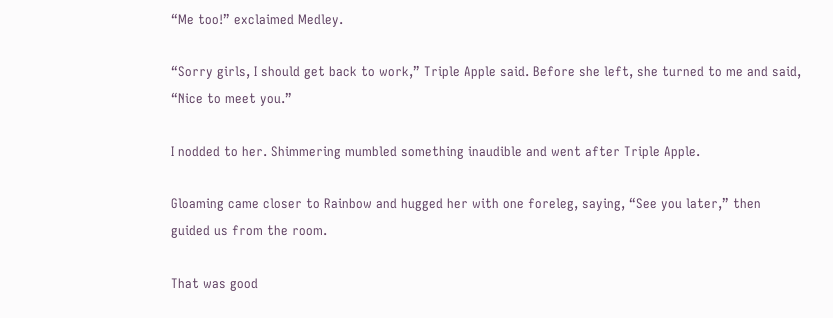“Me too!” exclaimed Medley.

“Sorry girls, I should get back to work,” Triple Apple said. Before she left, she turned to me and said, “Nice to meet you.”

I nodded to her. Shimmering mumbled something inaudible and went after Triple Apple.

Gloaming came closer to Rainbow and hugged her with one foreleg, saying, “See you later,” then guided us from the room.

That was good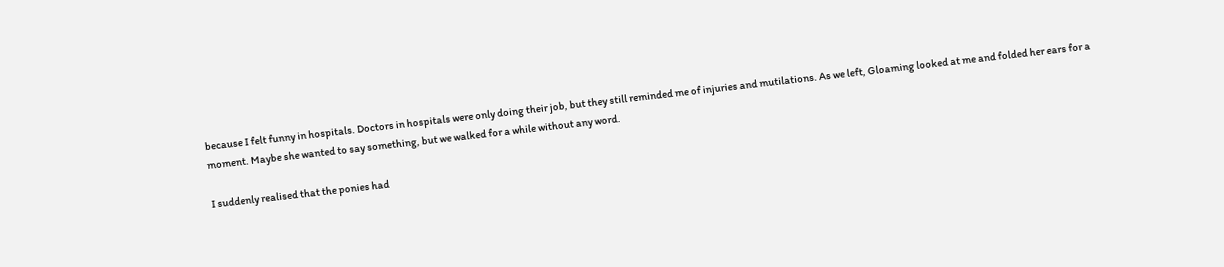because I felt funny in hospitals. Doctors in hospitals were only doing their job, but they still reminded me of injuries and mutilations. As we left, Gloaming looked at me and folded her ears for a moment. Maybe she wanted to say something, but we walked for a while without any word.

I suddenly realised that the ponies had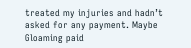treated my injuries and hadn’t asked for any payment. Maybe Gloaming paid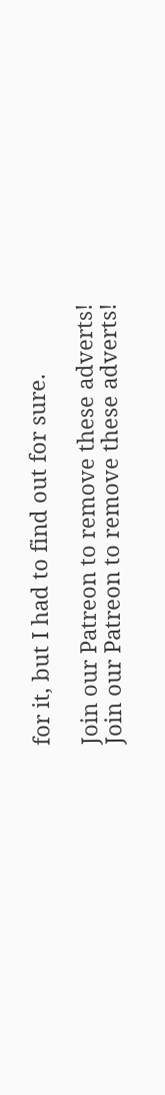for it, but I had to find out for sure.

Join our Patreon to remove these adverts!
Join our Patreon to remove these adverts!